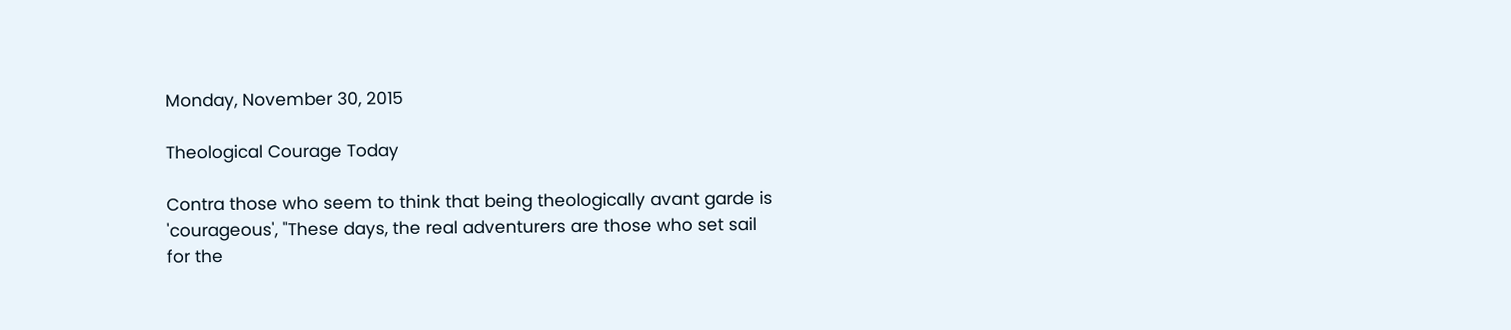Monday, November 30, 2015

Theological Courage Today

Contra those who seem to think that being theologically avant garde is 'courageous', "These days, the real adventurers are those who set sail for the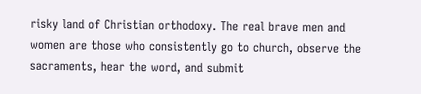risky land of Christian orthodoxy. The real brave men and women are those who consistently go to church, observe the sacraments, hear the word, and submit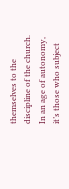themselves to the discipline of the church. In an age of autonomy, it’s those who subject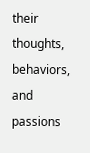their thoughts, behaviors, and passions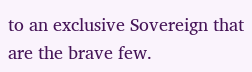to an exclusive Sovereign that are the brave few.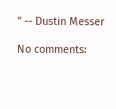" -- Dustin Messer

No comments: